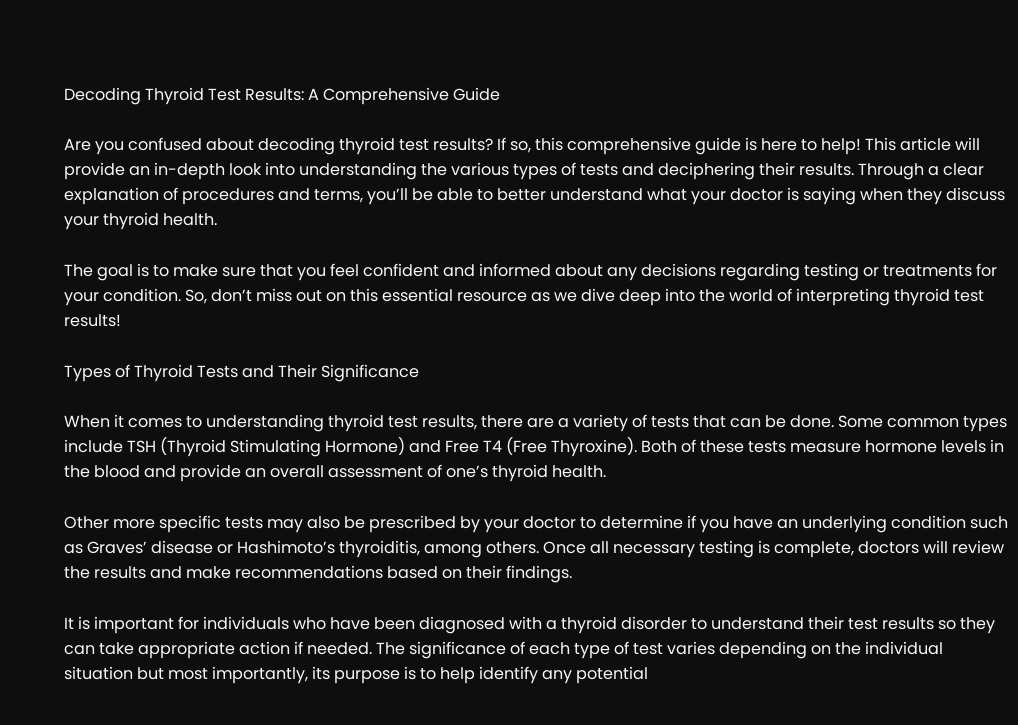Decoding Thyroid Test Results: A Comprehensive Guide

Are you confused about decoding thyroid test results? If so, this comprehensive guide is here to help! This article will provide an in-depth look into understanding the various types of tests and deciphering their results. Through a clear explanation of procedures and terms, you’ll be able to better understand what your doctor is saying when they discuss your thyroid health.

The goal is to make sure that you feel confident and informed about any decisions regarding testing or treatments for your condition. So, don’t miss out on this essential resource as we dive deep into the world of interpreting thyroid test results!

Types of Thyroid Tests and Their Significance

When it comes to understanding thyroid test results, there are a variety of tests that can be done. Some common types include TSH (Thyroid Stimulating Hormone) and Free T4 (Free Thyroxine). Both of these tests measure hormone levels in the blood and provide an overall assessment of one’s thyroid health.

Other more specific tests may also be prescribed by your doctor to determine if you have an underlying condition such as Graves’ disease or Hashimoto’s thyroiditis, among others. Once all necessary testing is complete, doctors will review the results and make recommendations based on their findings.

It is important for individuals who have been diagnosed with a thyroid disorder to understand their test results so they can take appropriate action if needed. The significance of each type of test varies depending on the individual situation but most importantly, its purpose is to help identify any potential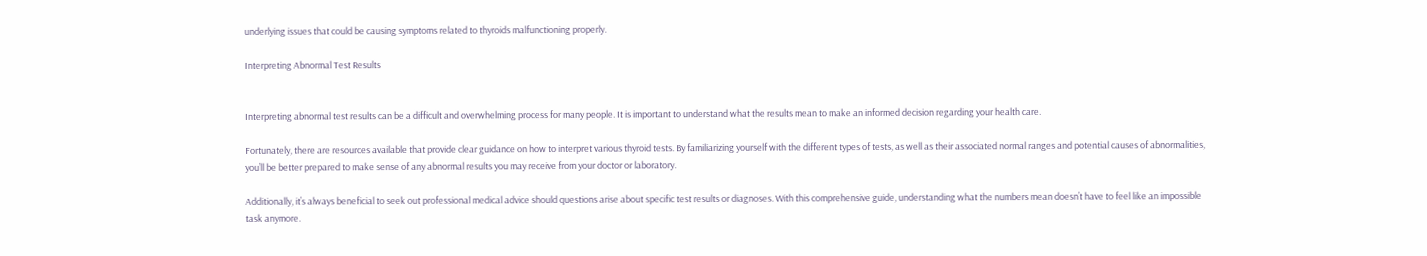underlying issues that could be causing symptoms related to thyroids malfunctioning properly.

Interpreting Abnormal Test Results


Interpreting abnormal test results can be a difficult and overwhelming process for many people. It is important to understand what the results mean to make an informed decision regarding your health care.

Fortunately, there are resources available that provide clear guidance on how to interpret various thyroid tests. By familiarizing yourself with the different types of tests, as well as their associated normal ranges and potential causes of abnormalities, you’ll be better prepared to make sense of any abnormal results you may receive from your doctor or laboratory.

Additionally, it’s always beneficial to seek out professional medical advice should questions arise about specific test results or diagnoses. With this comprehensive guide, understanding what the numbers mean doesn’t have to feel like an impossible task anymore.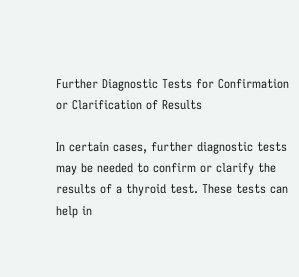Further Diagnostic Tests for Confirmation or Clarification of Results

In certain cases, further diagnostic tests may be needed to confirm or clarify the results of a thyroid test. These tests can help in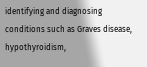identifying and diagnosing conditions such as Graves disease, hypothyroidism,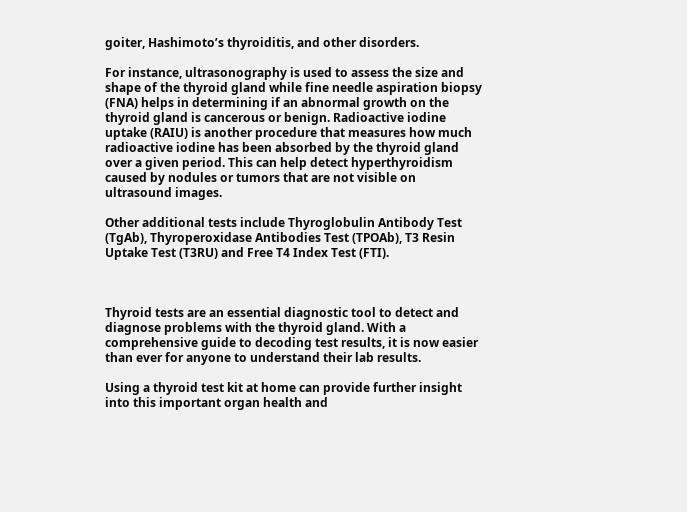goiter, Hashimoto’s thyroiditis, and other disorders.

For instance, ultrasonography is used to assess the size and shape of the thyroid gland while fine needle aspiration biopsy (FNA) helps in determining if an abnormal growth on the thyroid gland is cancerous or benign. Radioactive iodine uptake (RAIU) is another procedure that measures how much radioactive iodine has been absorbed by the thyroid gland over a given period. This can help detect hyperthyroidism caused by nodules or tumors that are not visible on ultrasound images.

Other additional tests include Thyroglobulin Antibody Test (TgAb), Thyroperoxidase Antibodies Test (TPOAb), T3 Resin Uptake Test (T3RU) and Free T4 Index Test (FTI).



Thyroid tests are an essential diagnostic tool to detect and diagnose problems with the thyroid gland. With a comprehensive guide to decoding test results, it is now easier than ever for anyone to understand their lab results.

Using a thyroid test kit at home can provide further insight into this important organ health and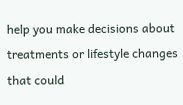help you make decisions about treatments or lifestyle changes that could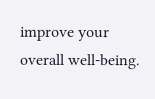improve your overall well-being.